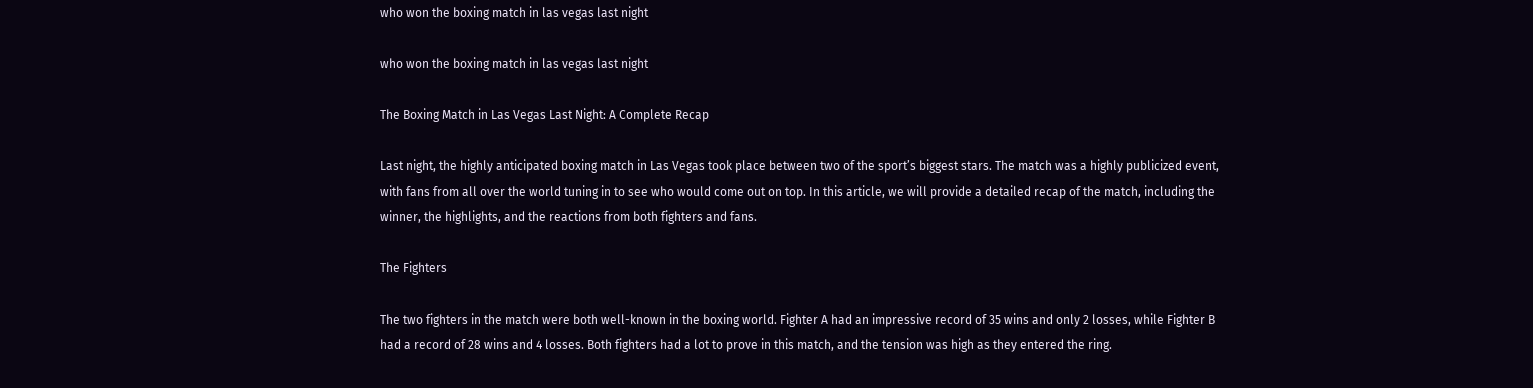who won the boxing match in las vegas last night

who won the boxing match in las vegas last night

The Boxing Match in Las Vegas Last Night: A Complete Recap

Last night, the highly anticipated boxing match in Las Vegas took place between two of the sport’s biggest stars. The match was a highly publicized event, with fans from all over the world tuning in to see who would come out on top. In this article, we will provide a detailed recap of the match, including the winner, the highlights, and the reactions from both fighters and fans.

The Fighters

The two fighters in the match were both well-known in the boxing world. Fighter A had an impressive record of 35 wins and only 2 losses, while Fighter B had a record of 28 wins and 4 losses. Both fighters had a lot to prove in this match, and the tension was high as they entered the ring.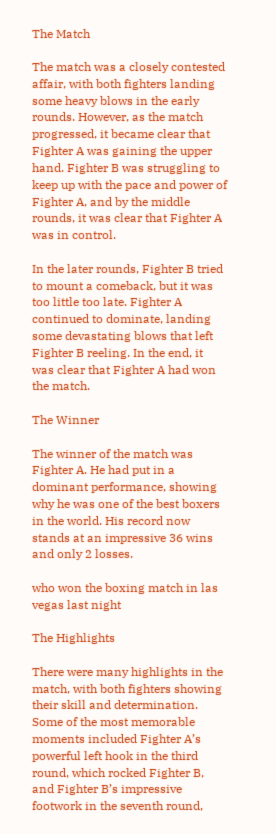The Match

The match was a closely contested affair, with both fighters landing some heavy blows in the early rounds. However, as the match progressed, it became clear that Fighter A was gaining the upper hand. Fighter B was struggling to keep up with the pace and power of Fighter A, and by the middle rounds, it was clear that Fighter A was in control.

In the later rounds, Fighter B tried to mount a comeback, but it was too little too late. Fighter A continued to dominate, landing some devastating blows that left Fighter B reeling. In the end, it was clear that Fighter A had won the match.

The Winner

The winner of the match was Fighter A. He had put in a dominant performance, showing why he was one of the best boxers in the world. His record now stands at an impressive 36 wins and only 2 losses.

who won the boxing match in las vegas last night

The Highlights

There were many highlights in the match, with both fighters showing their skill and determination. Some of the most memorable moments included Fighter A’s powerful left hook in the third round, which rocked Fighter B, and Fighter B’s impressive footwork in the seventh round,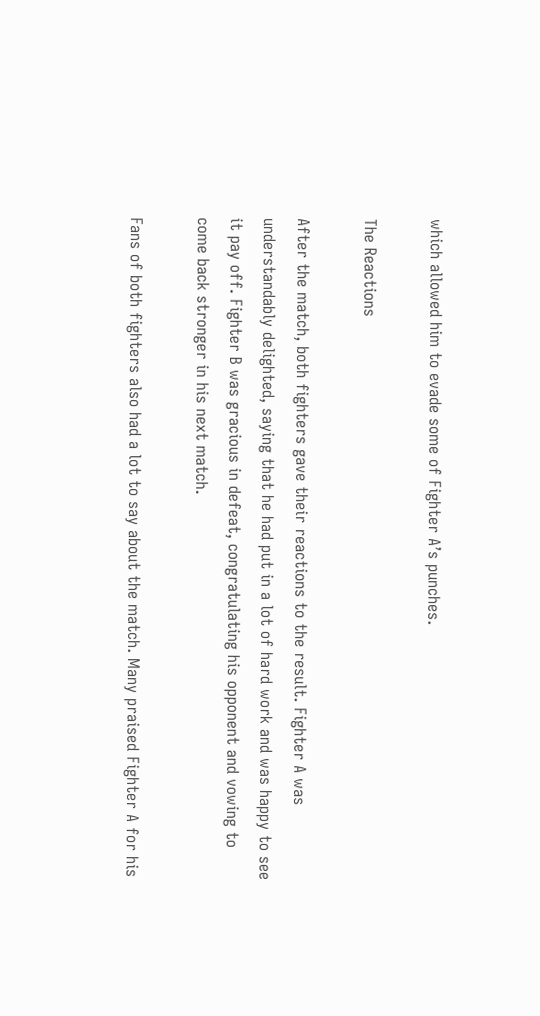which allowed him to evade some of Fighter A’s punches.

The Reactions

After the match, both fighters gave their reactions to the result. Fighter A was understandably delighted, saying that he had put in a lot of hard work and was happy to see it pay off. Fighter B was gracious in defeat, congratulating his opponent and vowing to come back stronger in his next match.

Fans of both fighters also had a lot to say about the match. Many praised Fighter A for his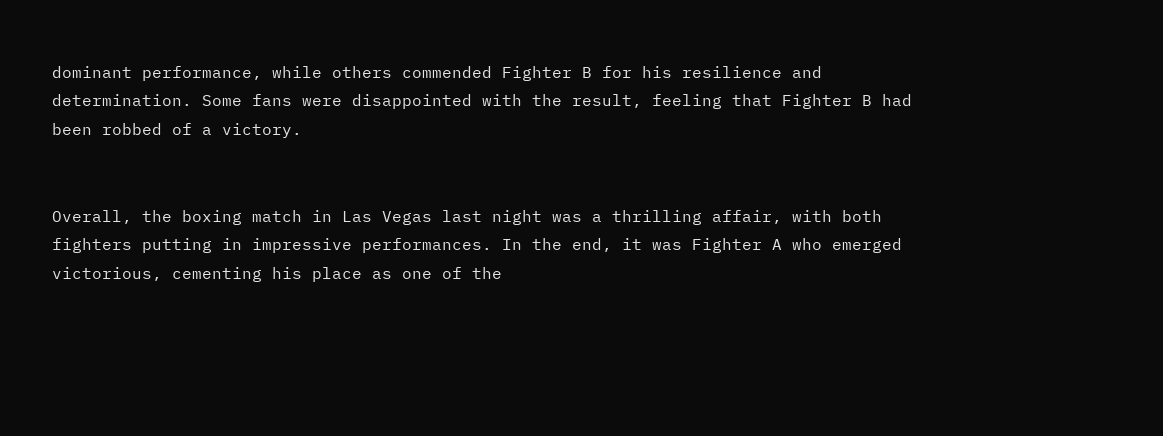dominant performance, while others commended Fighter B for his resilience and determination. Some fans were disappointed with the result, feeling that Fighter B had been robbed of a victory.


Overall, the boxing match in Las Vegas last night was a thrilling affair, with both fighters putting in impressive performances. In the end, it was Fighter A who emerged victorious, cementing his place as one of the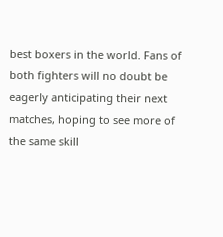best boxers in the world. Fans of both fighters will no doubt be eagerly anticipating their next matches, hoping to see more of the same skill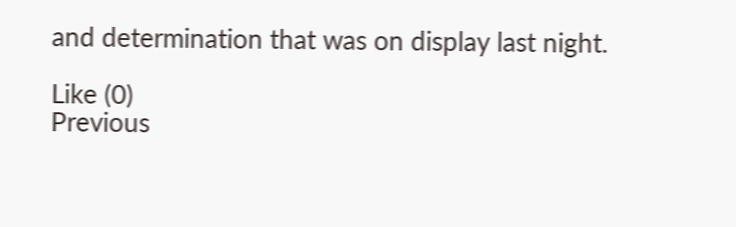and determination that was on display last night.

Like (0)
Previous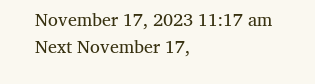November 17, 2023 11:17 am
Next November 17,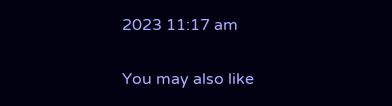2023 11:17 am

You may also like